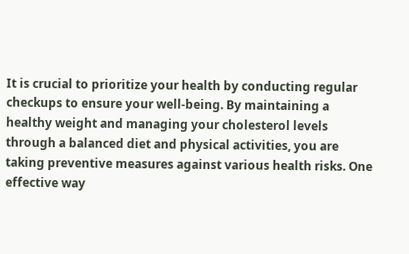It is crucial to prioritize your health by conducting regular checkups to ensure your well-being. By maintaining a healthy weight and managing your cholesterol levels through a balanced diet and physical activities, you are taking preventive measures against various health risks. One effective way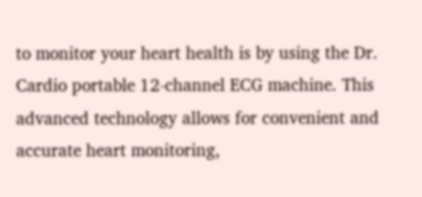to monitor your heart health is by using the Dr. Cardio portable 12-channel ECG machine. This advanced technology allows for convenient and accurate heart monitoring,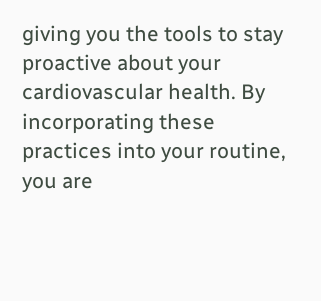giving you the tools to stay proactive about your cardiovascular health. By incorporating these practices into your routine, you are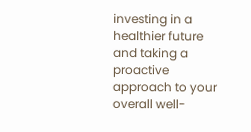investing in a healthier future and taking a proactive approach to your overall well-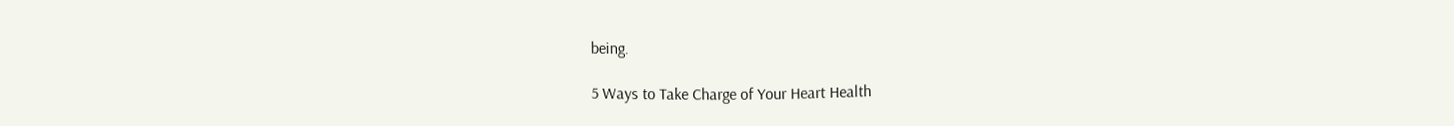being.

5 Ways to Take Charge of Your Heart Health